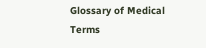Glossary of Medical Terms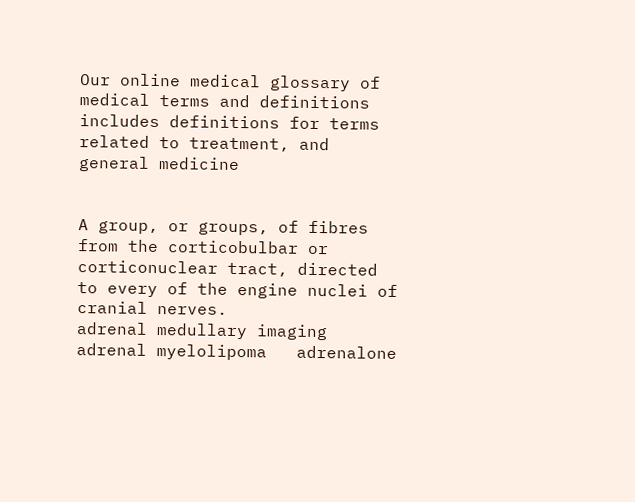Our online medical glossary of medical terms and definitions includes definitions for terms related to treatment, and general medicine


A group, or groups, of fibres from the corticobulbar or corticonuclear tract, directed to every of the engine nuclei of cranial nerves.
adrenal medullary imaging   adrenal myelolipoma   adrenalone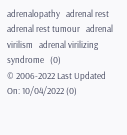adrenalopathy   adrenal rest   adrenal rest tumour   adrenal virilism   adrenal virilizing syndrome   (0)
© 2006-2022 Last Updated On: 10/04/2022 (0)